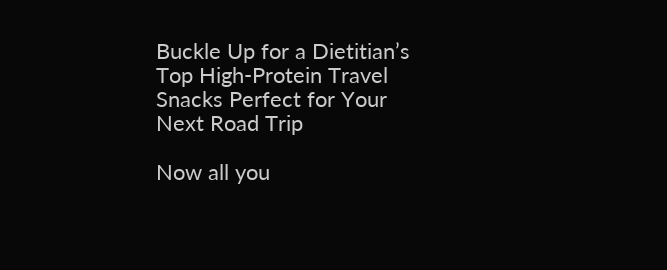Buckle Up for a Dietitian’s Top High-Protein Travel Snacks Perfect for Your Next Road Trip

Now all you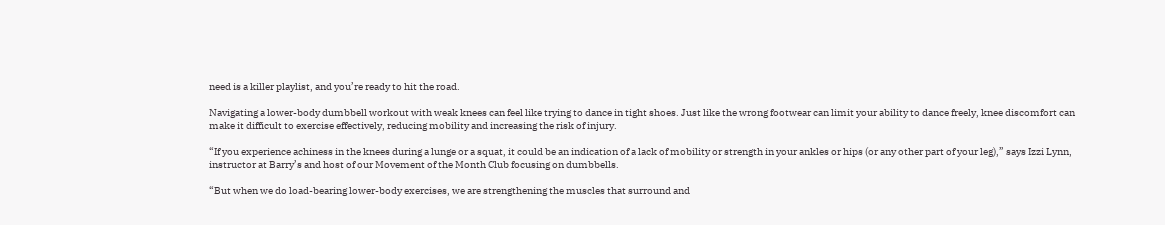need is a killer playlist, and you’re ready to hit the road.

Navigating a lower-body dumbbell workout with weak knees can feel like trying to dance in tight shoes. Just like the wrong footwear can limit your ability to dance freely, knee discomfort can make it difficult to exercise effectively, reducing mobility and increasing the risk of injury.

“If you experience achiness in the knees during a lunge or a squat, it could be an indication of a lack of mobility or strength in your ankles or hips (or any other part of your leg),” says Izzi Lynn, instructor at Barry’s and host of our Movement of the Month Club focusing on dumbbells.

“But when we do load-bearing lower-body exercises, we are strengthening the muscles that surround and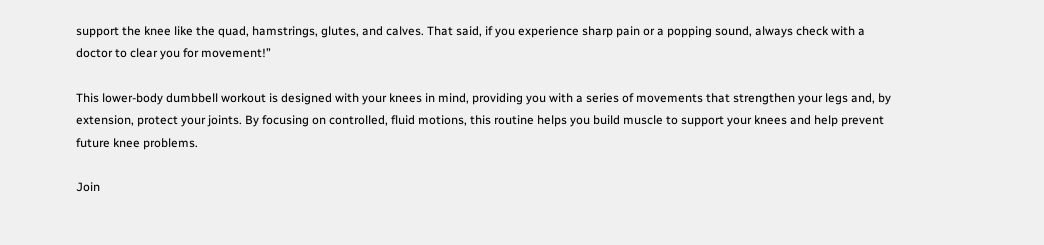support the knee like the quad, hamstrings, glutes, and calves. That said, if you experience sharp pain or a popping sound, always check with a doctor to clear you for movement!”

This lower-body dumbbell workout is designed with your knees in mind, providing you with a series of movements that strengthen your legs and, by extension, protect your joints. By focusing on controlled, fluid motions, this routine helps you build muscle to support your knees and help prevent future knee problems.

Join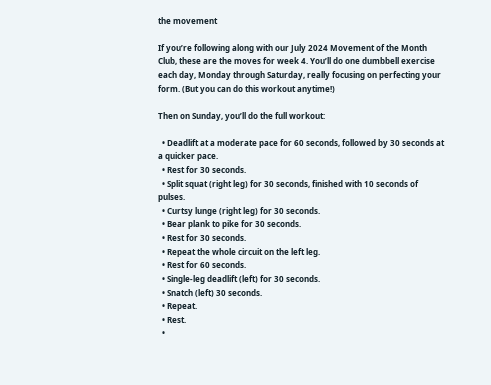the movement

If you’re following along with our July 2024 Movement of the Month Club, these are the moves for week 4. You’ll do one dumbbell exercise each day, Monday through Saturday, really focusing on perfecting your form. (But you can do this workout anytime!)

Then on Sunday, you’ll do the full workout:

  • Deadlift at a moderate pace for 60 seconds, followed by 30 seconds at a quicker pace.
  • Rest for 30 seconds.
  • Split squat (right leg) for 30 seconds, finished with 10 seconds of pulses.
  • Curtsy lunge (right leg) for 30 seconds.
  • Bear plank to pike for 30 seconds.
  • Rest for 30 seconds.
  • Repeat the whole circuit on the left leg.
  • Rest for 60 seconds.
  • Single-leg deadlift (left) for 30 seconds.
  • Snatch (left) 30 seconds.
  • Repeat.
  • Rest.
  •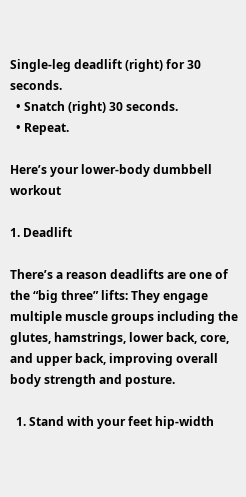Single-leg deadlift (right) for 30 seconds.
  • Snatch (right) 30 seconds.
  • Repeat.

Here’s your lower-body dumbbell workout

1. Deadlift

There’s a reason deadlifts are one of the “big three” lifts: They engage multiple muscle groups including the glutes, hamstrings, lower back, core, and upper back, improving overall body strength and posture.

  1. Stand with your feet hip-width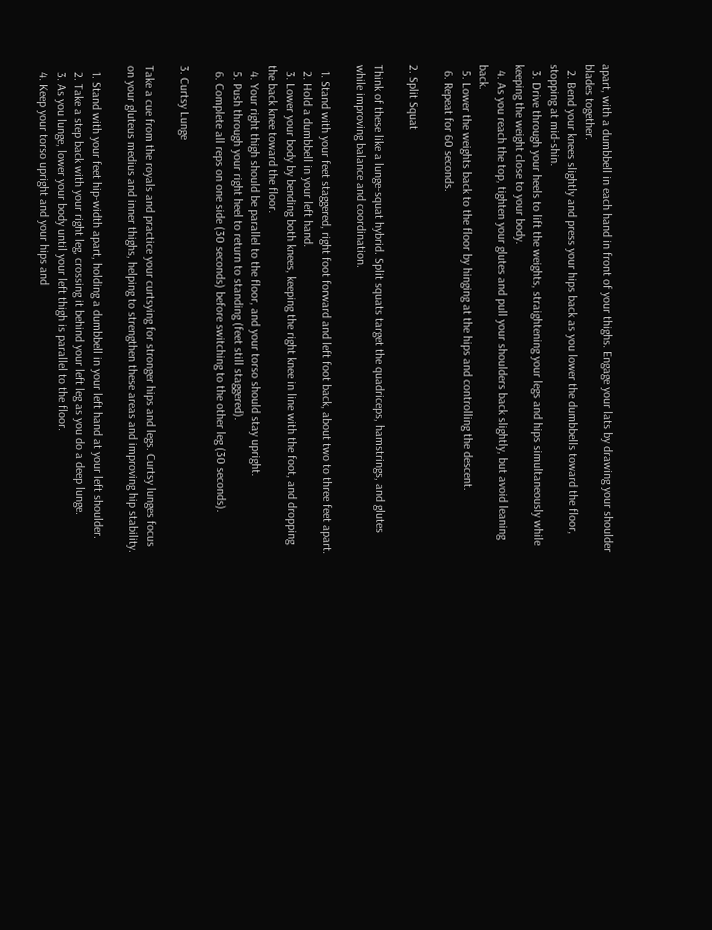apart, with a dumbbell in each hand in front of your thighs. Engage your lats by drawing your shoulder blades together.
  2. Bend your knees slightly and press your hips back as you lower the dumbbells toward the floor, stopping at mid-shin.
  3. Drive through your heels to lift the weights, straightening your legs and hips simultaneously while keeping the weight close to your body.
  4. As you reach the top, tighten your glutes and pull your shoulders back slightly, but avoid leaning back.
  5. Lower the weights back to the floor by hinging at the hips and controlling the descent.
  6. Repeat for 60 seconds.

2. Split Squat

Think of these like a lunge-squat hybrid. Split squats target the quadriceps, hamstrings, and glutes while improving balance and coordination.

  1. Stand with your feet staggered, right foot forward and left foot back, about two to three feet apart.
  2. Hold a dumbbell in your left hand.
  3. Lower your body by bending both knees, keeping the right knee in line with the foot, and dropping the back knee toward the floor.
  4. Your right thigh should be parallel to the floor, and your torso should stay upright.
  5. Push through your right heel to return to standing (feet still staggered).
  6. Complete all reps on one side (30 seconds) before switching to the other leg (30 seconds).

3. Curtsy Lunge

Take a cue from the royals and practice your curtsying for stronger hips and legs. Curtsy lunges focus on your gluteus medius and inner thighs, helping to strengthen these areas and improving hip stability.

  1. Stand with your feet hip-width apart, holding a dumbbell in your left hand at your left shoulder.
  2. Take a step back with your right leg, crossing it behind your left leg as you do a deep lunge.
  3. As you lunge, lower your body until your left thigh is parallel to the floor.
  4. Keep your torso upright and your hips and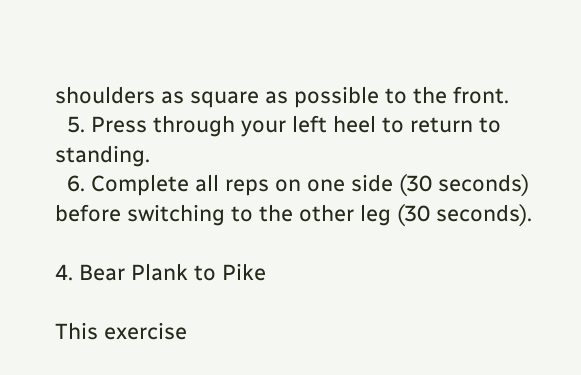shoulders as square as possible to the front.
  5. Press through your left heel to return to standing.
  6. Complete all reps on one side (30 seconds) before switching to the other leg (30 seconds).

4. Bear Plank to Pike

This exercise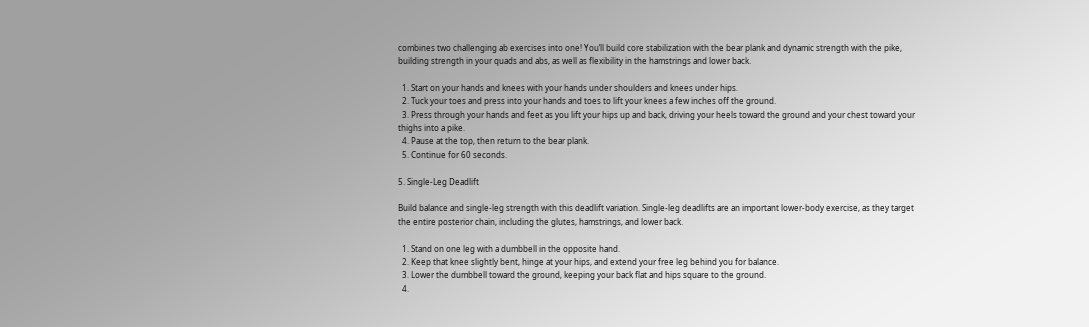combines two challenging ab exercises into one! You’ll build core stabilization with the bear plank and dynamic strength with the pike, building strength in your quads and abs, as well as flexibility in the hamstrings and lower back.

  1. Start on your hands and knees with your hands under shoulders and knees under hips.
  2. Tuck your toes and press into your hands and toes to lift your knees a few inches off the ground.
  3. Press through your hands and feet as you lift your hips up and back, driving your heels toward the ground and your chest toward your thighs into a pike.
  4. Pause at the top, then return to the bear plank.
  5. Continue for 60 seconds.

5. Single-Leg Deadlift

Build balance and single-leg strength with this deadlift variation. Single-leg deadlifts are an important lower-body exercise, as they target the entire posterior chain, including the glutes, hamstrings, and lower back.

  1. Stand on one leg with a dumbbell in the opposite hand.
  2. Keep that knee slightly bent, hinge at your hips, and extend your free leg behind you for balance.
  3. Lower the dumbbell toward the ground, keeping your back flat and hips square to the ground.
  4.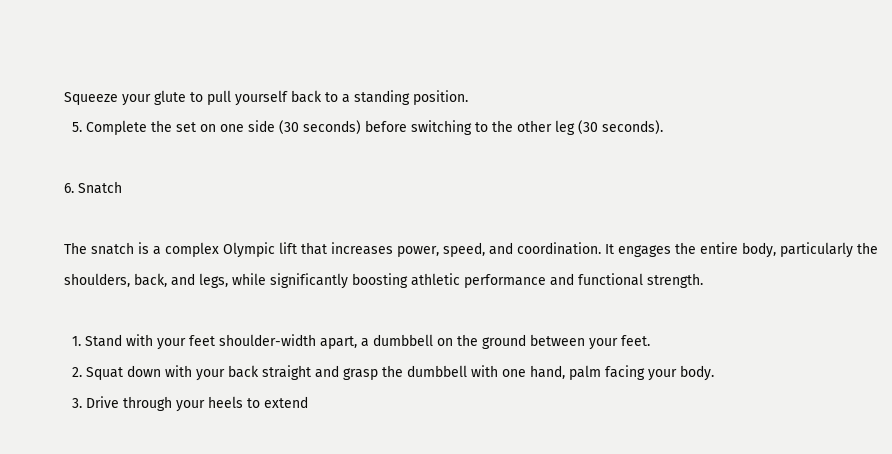Squeeze your glute to pull yourself back to a standing position.
  5. Complete the set on one side (30 seconds) before switching to the other leg (30 seconds).

6. Snatch

The snatch is a complex Olympic lift that increases power, speed, and coordination. It engages the entire body, particularly the shoulders, back, and legs, while significantly boosting athletic performance and functional strength.

  1. Stand with your feet shoulder-width apart, a dumbbell on the ground between your feet.
  2. Squat down with your back straight and grasp the dumbbell with one hand, palm facing your body.
  3. Drive through your heels to extend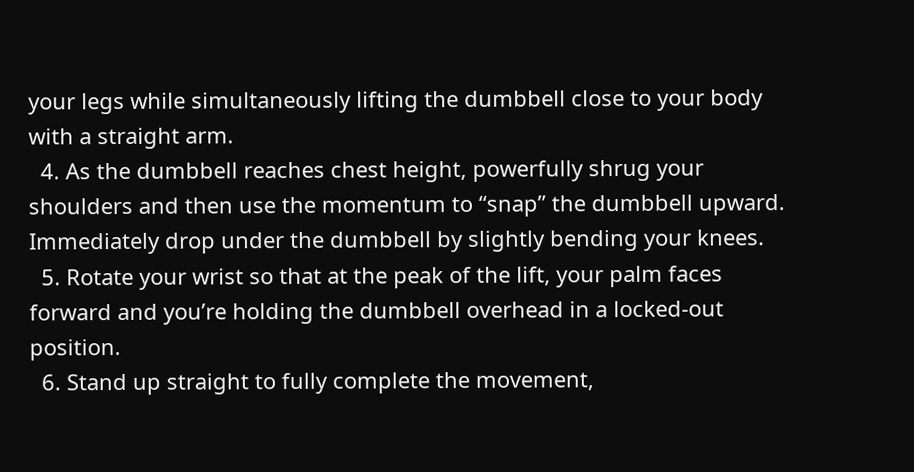your legs while simultaneously lifting the dumbbell close to your body with a straight arm.
  4. As the dumbbell reaches chest height, powerfully shrug your shoulders and then use the momentum to “snap” the dumbbell upward. Immediately drop under the dumbbell by slightly bending your knees.
  5. Rotate your wrist so that at the peak of the lift, your palm faces forward and you’re holding the dumbbell overhead in a locked-out position.
  6. Stand up straight to fully complete the movement,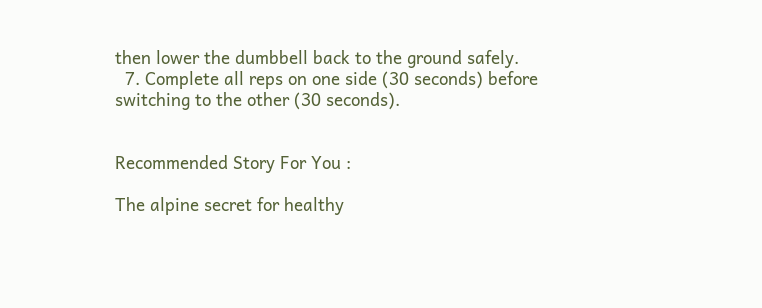then lower the dumbbell back to the ground safely.
  7. Complete all reps on one side (30 seconds) before switching to the other (30 seconds).


Recommended Story For You :

The alpine secret for healthy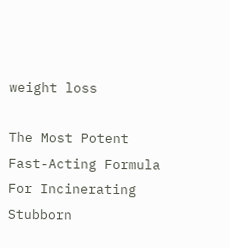weight loss

The Most Potent Fast-Acting Formula For Incinerating Stubborn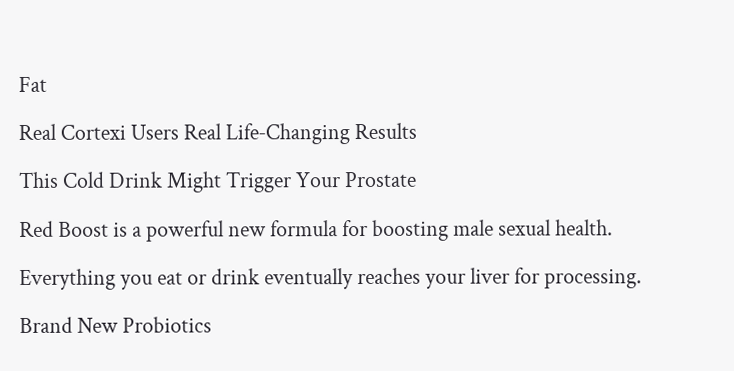Fat

Real Cortexi Users Real Life‑Changing Results

This Cold Drink Might Trigger Your Prostate

Red Boost is a powerful new formula for boosting male sexual health.

Everything you eat or drink eventually reaches your liver for processing.

Brand New Probiotics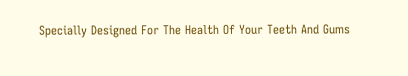Specially Designed For The Health Of Your Teeth And Gums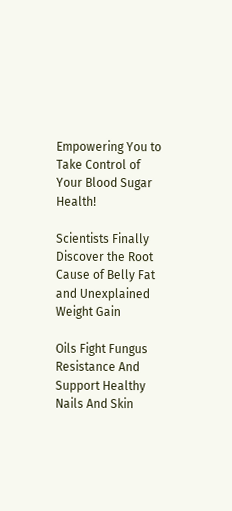Empowering You to Take Control of Your Blood Sugar Health!

Scientists Finally Discover the Root Cause of Belly Fat and Unexplained Weight Gain

Oils Fight Fungus Resistance And Support Healthy Nails And Skin